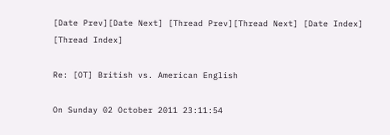[Date Prev][Date Next] [Thread Prev][Thread Next] [Date Index] [Thread Index]

Re: [OT] British vs. American English

On Sunday 02 October 2011 23:11:54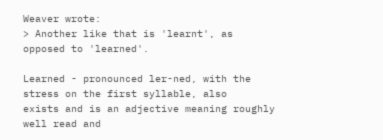Weaver wrote:
> Another like that is 'learnt', as opposed to 'learned'.

Learned - pronounced ler-ned, with the stress on the first syllable, also
exists and is an adjective meaning roughly well read and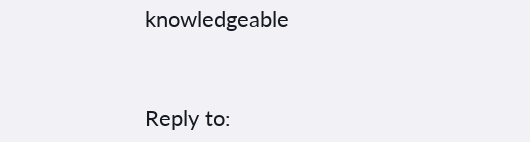knowledgeable


Reply to: